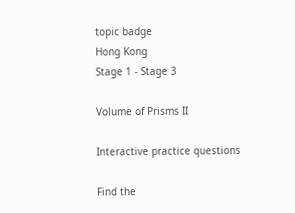topic badge
Hong Kong
Stage 1 - Stage 3

Volume of Prisms II

Interactive practice questions

Find the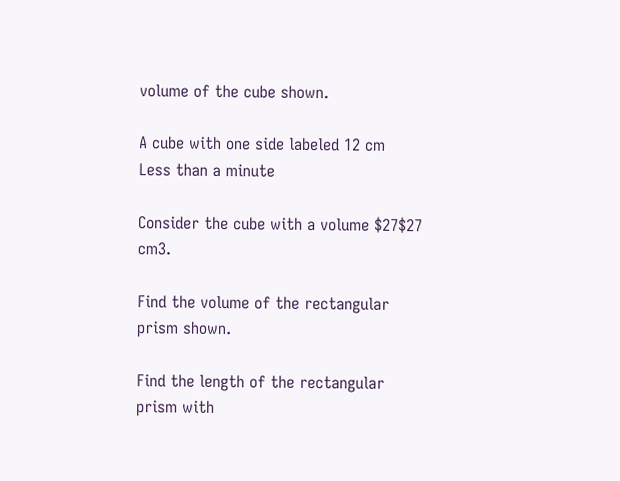volume of the cube shown.

A cube with one side labeled 12 cm
Less than a minute

Consider the cube with a volume $27$27 cm3.

Find the volume of the rectangular prism shown.

Find the length of the rectangular prism with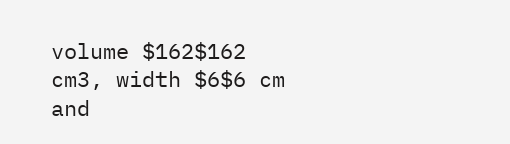volume $162$162 cm3, width $6$6 cm and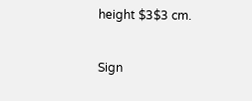height $3$3 cm.

Sign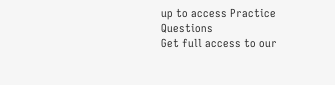up to access Practice Questions
Get full access to our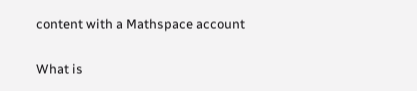content with a Mathspace account

What is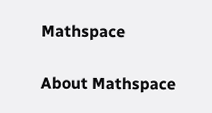Mathspace

About Mathspace